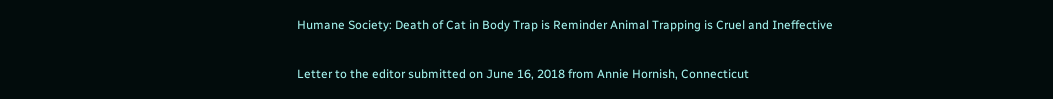Humane Society: Death of Cat in Body Trap is Reminder Animal Trapping is Cruel and Ineffective

Letter to the editor submitted on June 16, 2018 from Annie Hornish, Connecticut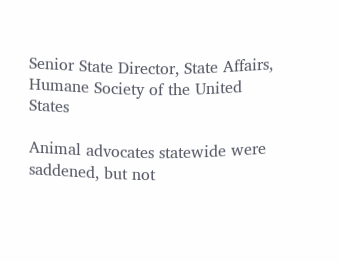Senior State Director, State Affairs, Humane Society of the United States

Animal advocates statewide were saddened, but not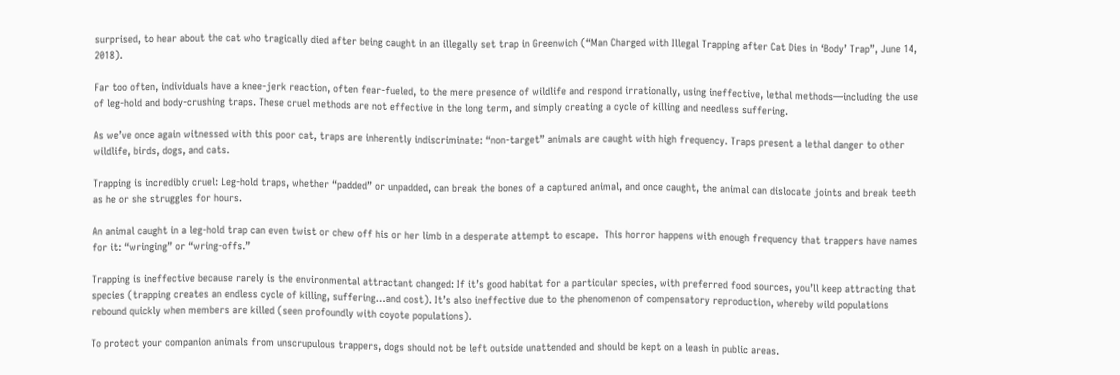surprised, to hear about the cat who tragically died after being caught in an illegally set trap in Greenwich (“Man Charged with Illegal Trapping after Cat Dies in ‘Body’ Trap”, June 14, 2018).

Far too often, individuals have a knee-jerk reaction, often fear-fueled, to the mere presence of wildlife and respond irrationally, using ineffective, lethal methods—including the use of leg-hold and body-crushing traps. These cruel methods are not effective in the long term, and simply creating a cycle of killing and needless suffering.

As we’ve once again witnessed with this poor cat, traps are inherently indiscriminate: “non-target” animals are caught with high frequency. Traps present a lethal danger to other wildlife, birds, dogs, and cats.

Trapping is incredibly cruel: Leg-hold traps, whether “padded” or unpadded, can break the bones of a captured animal, and once caught, the animal can dislocate joints and break teeth as he or she struggles for hours.

An animal caught in a leg-hold trap can even twist or chew off his or her limb in a desperate attempt to escape.  This horror happens with enough frequency that trappers have names for it: “wringing” or “wring-offs.”

Trapping is ineffective because rarely is the environmental attractant changed: If it’s good habitat for a particular species, with preferred food sources, you’ll keep attracting that species (trapping creates an endless cycle of killing, suffering…and cost). It’s also ineffective due to the phenomenon of compensatory reproduction, whereby wild populations rebound quickly when members are killed (seen profoundly with coyote populations).

To protect your companion animals from unscrupulous trappers, dogs should not be left outside unattended and should be kept on a leash in public areas.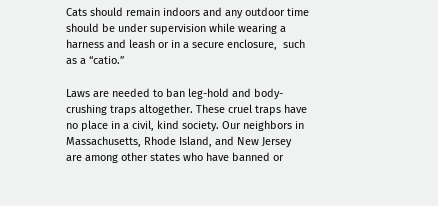Cats should remain indoors and any outdoor time should be under supervision while wearing a harness and leash or in a secure enclosure,  such as a “catio.”

Laws are needed to ban leg-hold and body-crushing traps altogether. These cruel traps have no place in a civil, kind society. Our neighbors in Massachusetts, Rhode Island, and New Jersey are among other states who have banned or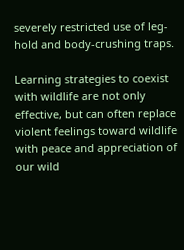severely restricted use of leg-hold and body-crushing traps.

Learning strategies to coexist with wildlife are not only effective, but can often replace violent feelings toward wildlife with peace and appreciation of our wild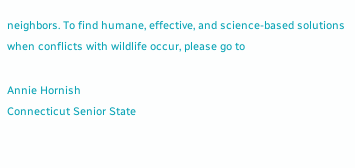neighbors. To find humane, effective, and science-based solutions when conflicts with wildlife occur, please go to

Annie Hornish
Connecticut Senior State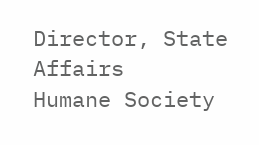Director, State Affairs
Humane Society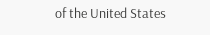of the United States